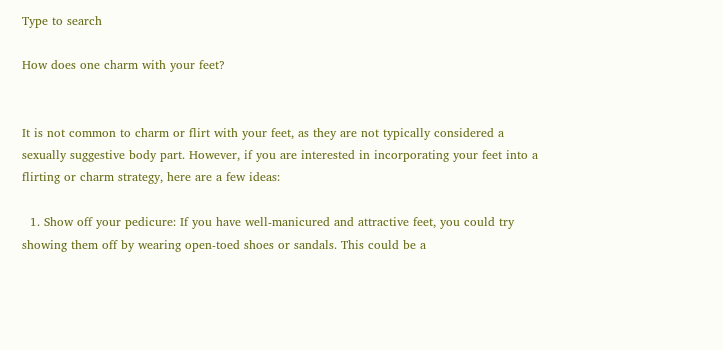Type to search

How does one charm with your feet?


It is not common to charm or flirt with your feet, as they are not typically considered a sexually suggestive body part. However, if you are interested in incorporating your feet into a flirting or charm strategy, here are a few ideas:

  1. Show off your pedicure: If you have well-manicured and attractive feet, you could try showing them off by wearing open-toed shoes or sandals. This could be a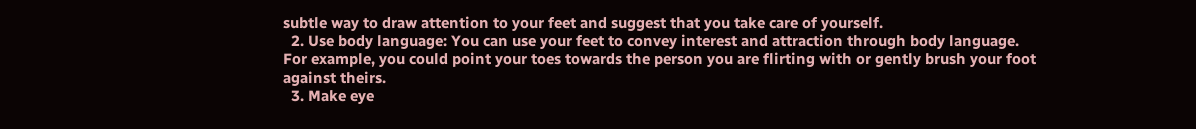subtle way to draw attention to your feet and suggest that you take care of yourself.
  2. Use body language: You can use your feet to convey interest and attraction through body language. For example, you could point your toes towards the person you are flirting with or gently brush your foot against theirs.
  3. Make eye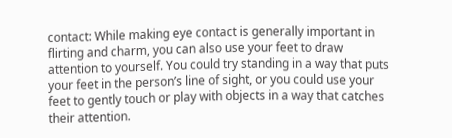contact: While making eye contact is generally important in flirting and charm, you can also use your feet to draw attention to yourself. You could try standing in a way that puts your feet in the person’s line of sight, or you could use your feet to gently touch or play with objects in a way that catches their attention.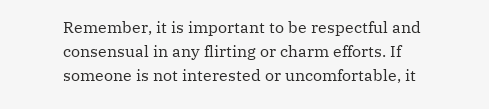Remember, it is important to be respectful and consensual in any flirting or charm efforts. If someone is not interested or uncomfortable, it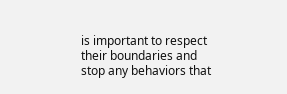is important to respect their boundaries and stop any behaviors that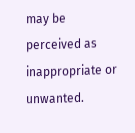may be perceived as inappropriate or unwanted.